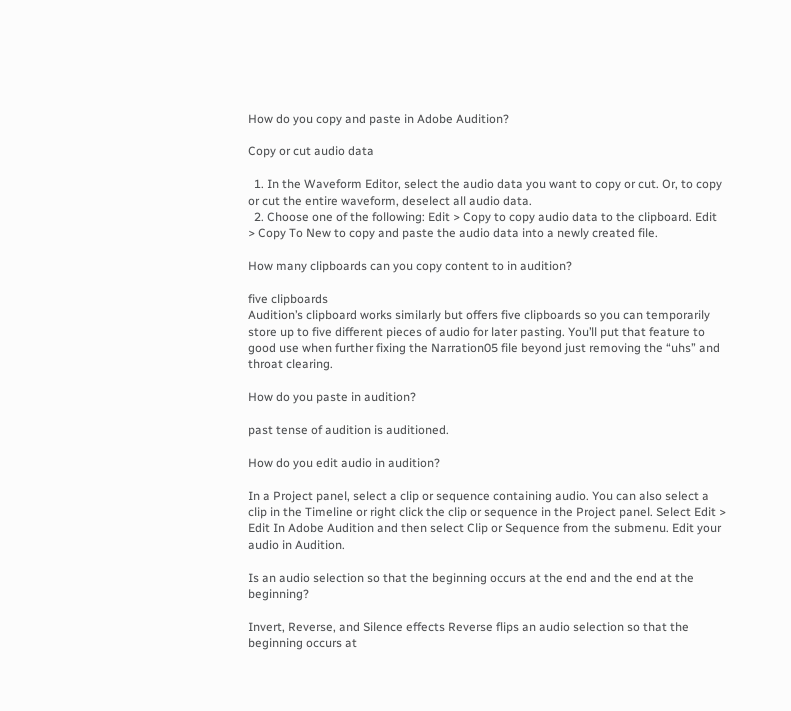How do you copy and paste in Adobe Audition?

Copy or cut audio data

  1. In the Waveform Editor, select the audio data you want to copy or cut. Or, to copy or cut the entire waveform, deselect all audio data.
  2. Choose one of the following: Edit > Copy to copy audio data to the clipboard. Edit > Copy To New to copy and paste the audio data into a newly created file.

How many clipboards can you copy content to in audition?

five clipboards
Audition’s clipboard works similarly but offers five clipboards so you can temporarily store up to five different pieces of audio for later pasting. You’ll put that feature to good use when further fixing the Narration05 file beyond just removing the “uhs” and throat clearing.

How do you paste in audition?

past tense of audition is auditioned.

How do you edit audio in audition?

In a Project panel, select a clip or sequence containing audio. You can also select a clip in the Timeline or right click the clip or sequence in the Project panel. Select Edit > Edit In Adobe Audition and then select Clip or Sequence from the submenu. Edit your audio in Audition.

Is an audio selection so that the beginning occurs at the end and the end at the beginning?

Invert, Reverse, and Silence effects Reverse flips an audio selection so that the beginning occurs at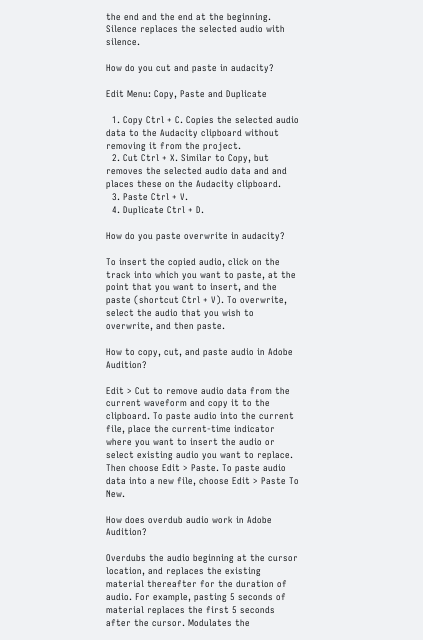the end and the end at the beginning. Silence replaces the selected audio with silence.

How do you cut and paste in audacity?

Edit Menu: Copy, Paste and Duplicate

  1. Copy Ctrl + C. Copies the selected audio data to the Audacity clipboard without removing it from the project.
  2. Cut Ctrl + X. Similar to Copy, but removes the selected audio data and and places these on the Audacity clipboard.
  3. Paste Ctrl + V.
  4. Duplicate Ctrl + D.

How do you paste overwrite in audacity?

To insert the copied audio, click on the track into which you want to paste, at the point that you want to insert, and the paste (shortcut Ctrl + V). To overwrite, select the audio that you wish to overwrite, and then paste.

How to copy, cut, and paste audio in Adobe Audition?

Edit > Cut to remove audio data from the current waveform and copy it to the clipboard. To paste audio into the current file, place the current-time indicator where you want to insert the audio or select existing audio you want to replace. Then choose Edit > Paste. To paste audio data into a new file, choose Edit > Paste To New.

How does overdub audio work in Adobe Audition?

Overdubs the audio beginning at the cursor location, and replaces the existing material thereafter for the duration of audio. For example, pasting 5 seconds of material replaces the first 5 seconds after the cursor. Modulates the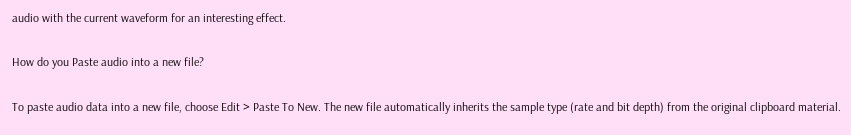audio with the current waveform for an interesting effect.

How do you Paste audio into a new file?

To paste audio data into a new file, choose Edit > Paste To New. The new file automatically inherits the sample type (rate and bit depth) from the original clipboard material.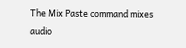The Mix Paste command mixes audio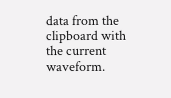data from the clipboard with the current waveform.